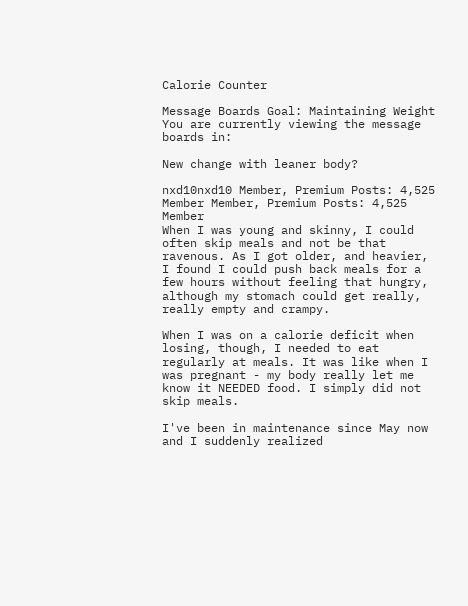Calorie Counter

Message Boards Goal: Maintaining Weight
You are currently viewing the message boards in:

New change with leaner body?

nxd10nxd10 Member, Premium Posts: 4,525 Member Member, Premium Posts: 4,525 Member
When I was young and skinny, I could often skip meals and not be that ravenous. As I got older, and heavier, I found I could push back meals for a few hours without feeling that hungry, although my stomach could get really, really empty and crampy.

When I was on a calorie deficit when losing, though, I needed to eat regularly at meals. It was like when I was pregnant - my body really let me know it NEEDED food. I simply did not skip meals.

I've been in maintenance since May now and I suddenly realized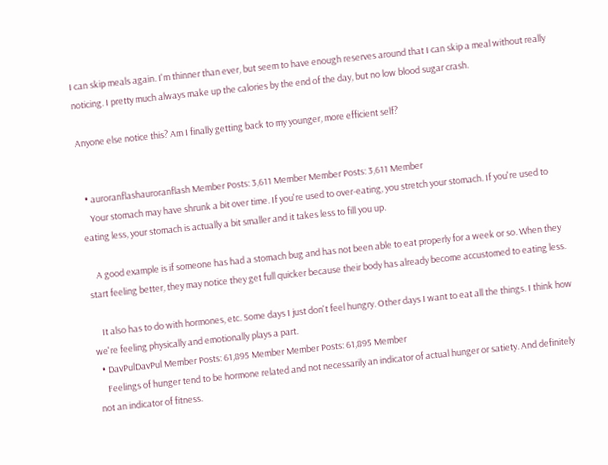I can skip meals again. I'm thinner than ever, but seem to have enough reserves around that I can skip a meal without really noticing. I pretty much always make up the calories by the end of the day, but no low blood sugar crash.

Anyone else notice this? Am I finally getting back to my younger, more efficient self?


  • auroranflashauroranflash Member Posts: 3,611 Member Member Posts: 3,611 Member
    Your stomach may have shrunk a bit over time. If you're used to over-eating, you stretch your stomach. If you're used to eating less, your stomach is actually a bit smaller and it takes less to fill you up.

    A good example is if someone has had a stomach bug and has not been able to eat properly for a week or so. When they start feeling better, they may notice they get full quicker because their body has already become accustomed to eating less.

    It also has to do with hormones, etc. Some days I just don't feel hungry. Other days I want to eat all the things. I think how we're feeling physically and emotionally plays a part.
  • DavPulDavPul Member Posts: 61,895 Member Member Posts: 61,895 Member
    Feelings of hunger tend to be hormone related and not necessarily an indicator of actual hunger or satiety. And definitely not an indicator of fitness.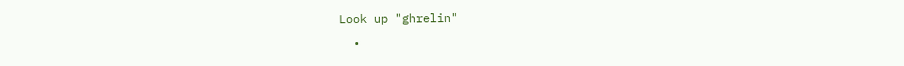Look up "ghrelin"
  •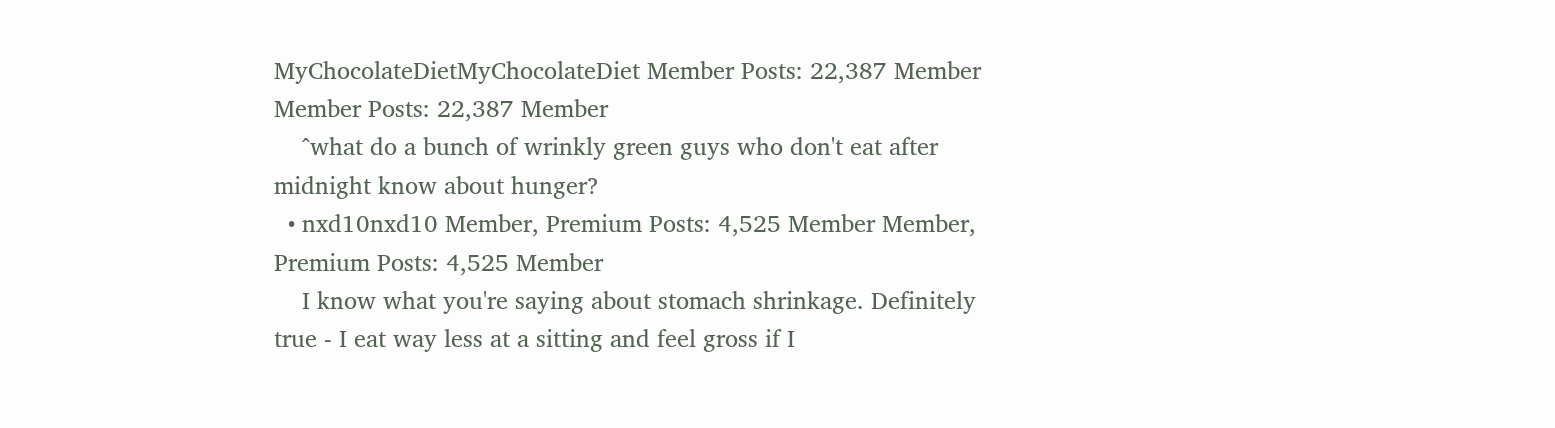MyChocolateDietMyChocolateDiet Member Posts: 22,387 Member Member Posts: 22,387 Member
    ^what do a bunch of wrinkly green guys who don't eat after midnight know about hunger?
  • nxd10nxd10 Member, Premium Posts: 4,525 Member Member, Premium Posts: 4,525 Member
    I know what you're saying about stomach shrinkage. Definitely true - I eat way less at a sitting and feel gross if I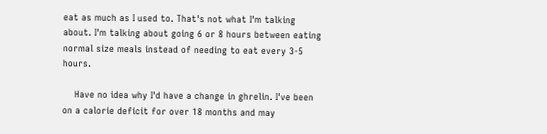eat as much as I used to. That's not what I'm talking about. I'm talking about going 6 or 8 hours between eating normal size meals instead of needing to eat every 3-5 hours.

    Have no idea why I'd have a change in ghrelin. I've been on a calorie deficit for over 18 months and may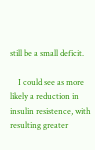still be a small deficit.

    I could see as more likely a reduction in insulin resistence, with resulting greater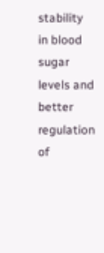stability in blood sugar levels and better regulation of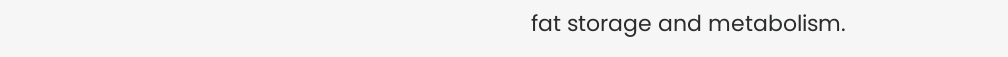fat storage and metabolism.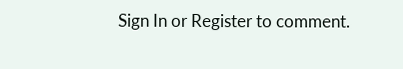Sign In or Register to comment.